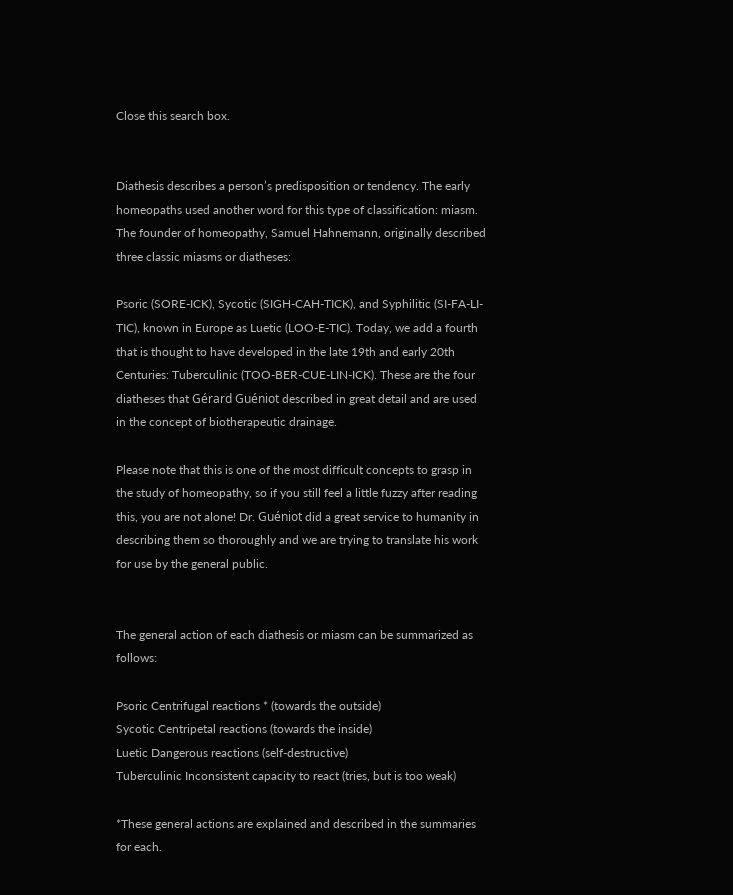Close this search box.


Diathesis describes a person’s predisposition or tendency. The early homeopaths used another word for this type of classification: miasm. The founder of homeopathy, Samuel Hahnemann, originally described three classic miasms or diatheses:

Psoric (SORE-ICK), Sycotic (SIGH-CAH-TICK), and Syphilitic (SI-FA-LI-TIC), known in Europe as Luetic (LOO-E-TIC). Today, we add a fourth that is thought to have developed in the late 19th and early 20th Centuries: Tuberculinic (TOO-BER-CUE-LIN-ICK). These are the four diatheses that Gérard Guéniot described in great detail and are used in the concept of biotherapeutic drainage.

Please note that this is one of the most difficult concepts to grasp in the study of homeopathy, so if you still feel a little fuzzy after reading this, you are not alone! Dr. Guéniot did a great service to humanity in describing them so thoroughly and we are trying to translate his work for use by the general public.


The general action of each diathesis or miasm can be summarized as follows:

Psoric Centrifugal reactions * (towards the outside)
Sycotic Centripetal reactions (towards the inside)
Luetic Dangerous reactions (self-destructive)
Tuberculinic Inconsistent capacity to react (tries, but is too weak)

*These general actions are explained and described in the summaries for each.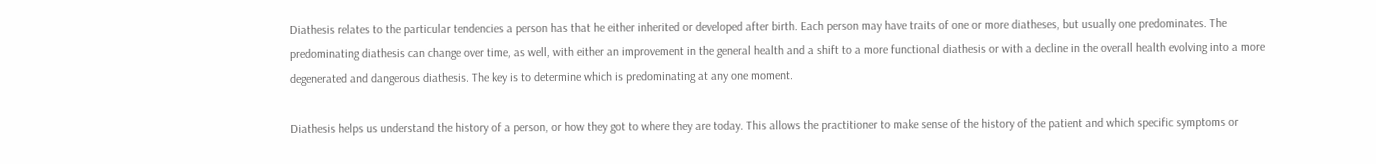Diathesis relates to the particular tendencies a person has that he either inherited or developed after birth. Each person may have traits of one or more diatheses, but usually one predominates. The predominating diathesis can change over time, as well, with either an improvement in the general health and a shift to a more functional diathesis or with a decline in the overall health evolving into a more degenerated and dangerous diathesis. The key is to determine which is predominating at any one moment.

Diathesis helps us understand the history of a person, or how they got to where they are today. This allows the practitioner to make sense of the history of the patient and which specific symptoms or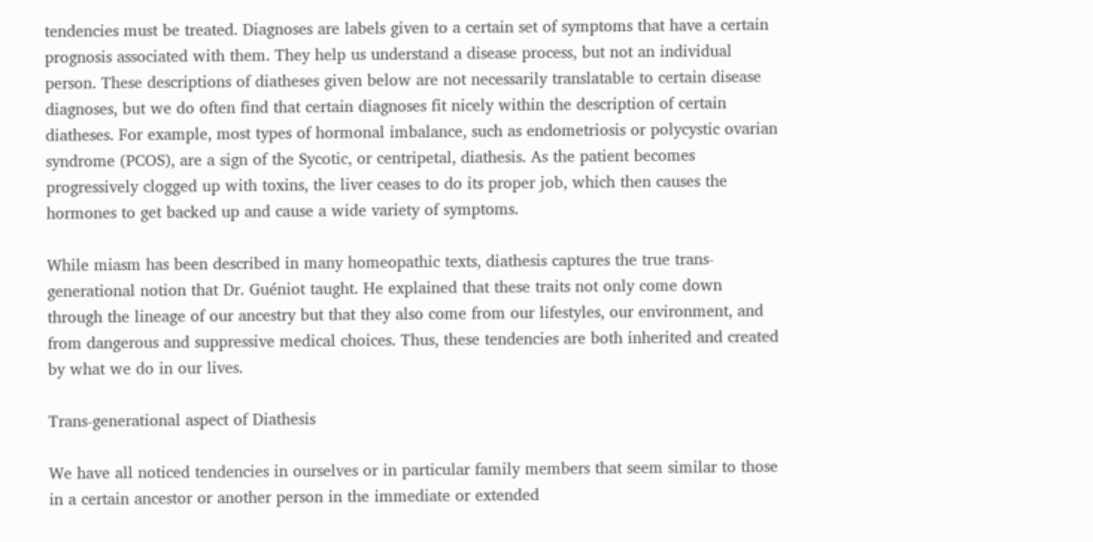tendencies must be treated. Diagnoses are labels given to a certain set of symptoms that have a certain prognosis associated with them. They help us understand a disease process, but not an individual person. These descriptions of diatheses given below are not necessarily translatable to certain disease diagnoses, but we do often find that certain diagnoses fit nicely within the description of certain diatheses. For example, most types of hormonal imbalance, such as endometriosis or polycystic ovarian syndrome (PCOS), are a sign of the Sycotic, or centripetal, diathesis. As the patient becomes progressively clogged up with toxins, the liver ceases to do its proper job, which then causes the hormones to get backed up and cause a wide variety of symptoms.

While miasm has been described in many homeopathic texts, diathesis captures the true trans-generational notion that Dr. Guéniot taught. He explained that these traits not only come down through the lineage of our ancestry but that they also come from our lifestyles, our environment, and from dangerous and suppressive medical choices. Thus, these tendencies are both inherited and created by what we do in our lives.

Trans-generational aspect of Diathesis

We have all noticed tendencies in ourselves or in particular family members that seem similar to those in a certain ancestor or another person in the immediate or extended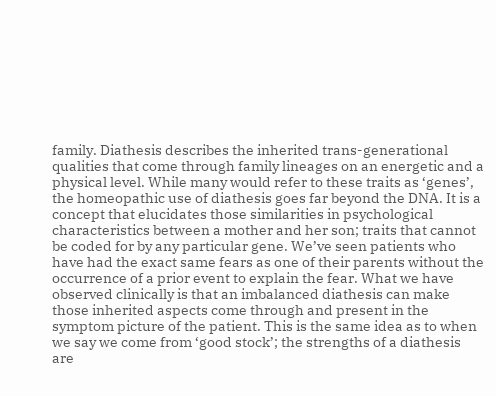family. Diathesis describes the inherited trans-generational qualities that come through family lineages on an energetic and a physical level. While many would refer to these traits as ‘genes’, the homeopathic use of diathesis goes far beyond the DNA. It is a concept that elucidates those similarities in psychological characteristics between a mother and her son; traits that cannot be coded for by any particular gene. We’ve seen patients who have had the exact same fears as one of their parents without the occurrence of a prior event to explain the fear. What we have observed clinically is that an imbalanced diathesis can make those inherited aspects come through and present in the symptom picture of the patient. This is the same idea as to when we say we come from ‘good stock’; the strengths of a diathesis are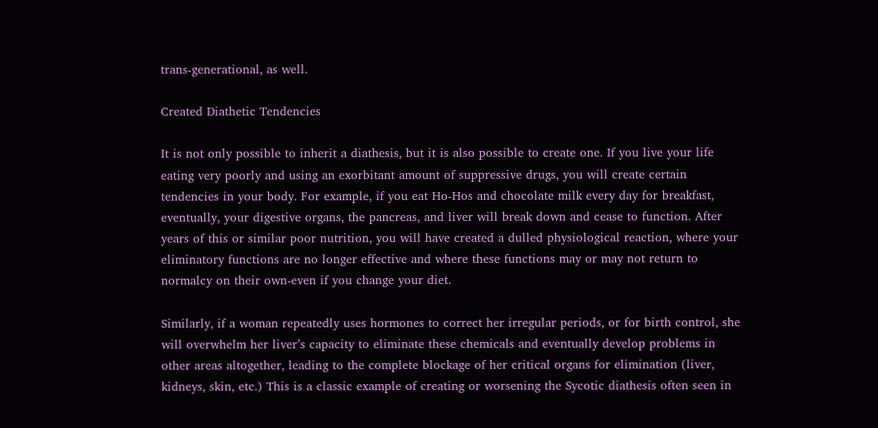trans-generational, as well.

Created Diathetic Tendencies

It is not only possible to inherit a diathesis, but it is also possible to create one. If you live your life eating very poorly and using an exorbitant amount of suppressive drugs, you will create certain tendencies in your body. For example, if you eat Ho-Hos and chocolate milk every day for breakfast, eventually, your digestive organs, the pancreas, and liver will break down and cease to function. After years of this or similar poor nutrition, you will have created a dulled physiological reaction, where your eliminatory functions are no longer effective and where these functions may or may not return to normalcy on their own-even if you change your diet.

Similarly, if a woman repeatedly uses hormones to correct her irregular periods, or for birth control, she will overwhelm her liver’s capacity to eliminate these chemicals and eventually develop problems in other areas altogether, leading to the complete blockage of her critical organs for elimination (liver, kidneys, skin, etc.) This is a classic example of creating or worsening the Sycotic diathesis often seen in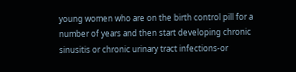young women who are on the birth control pill for a number of years and then start developing chronic sinusitis or chronic urinary tract infections-or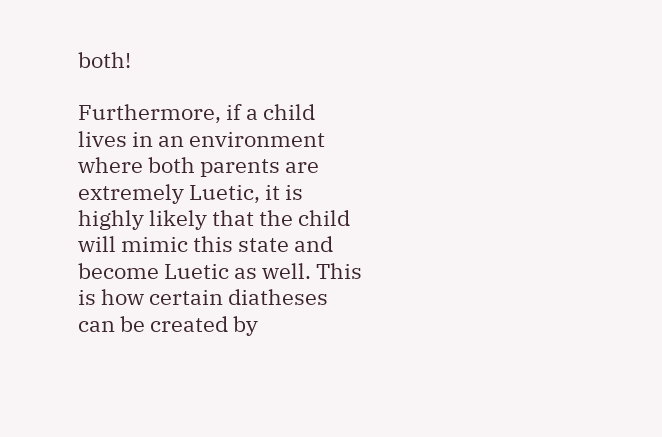both!

Furthermore, if a child lives in an environment where both parents are extremely Luetic, it is highly likely that the child will mimic this state and become Luetic as well. This is how certain diatheses can be created by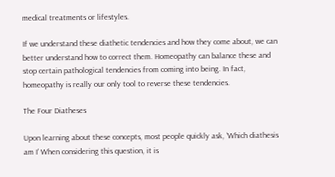medical treatments or lifestyles.

If we understand these diathetic tendencies and how they come about, we can better understand how to correct them. Homeopathy can balance these and stop certain pathological tendencies from coming into being. In fact, homeopathy is really our only tool to reverse these tendencies.

The Four Diatheses

Upon learning about these concepts, most people quickly ask, ‘Which diathesis am I’ When considering this question, it is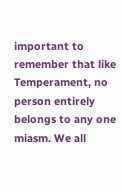important to remember that like Temperament, no person entirely belongs to any one miasm. We all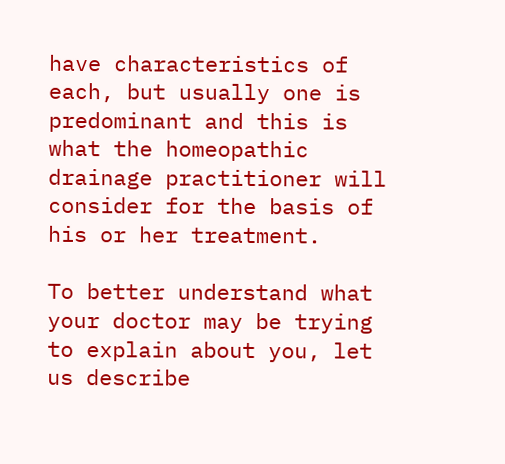have characteristics of each, but usually one is predominant and this is what the homeopathic drainage practitioner will consider for the basis of his or her treatment.

To better understand what your doctor may be trying to explain about you, let us describe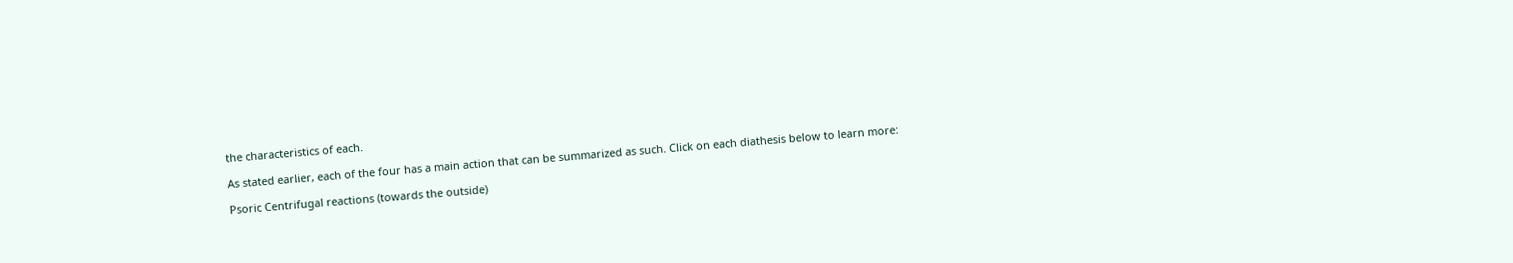the characteristics of each.

As stated earlier, each of the four has a main action that can be summarized as such. Click on each diathesis below to learn more:

Psoric Centrifugal reactions (towards the outside)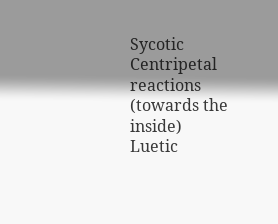Sycotic Centripetal reactions (towards the inside)
Luetic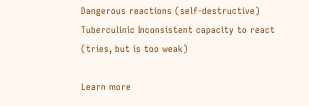Dangerous reactions (self-destructive)
Tuberculinic Inconsistent capacity to react (tries, but is too weak)

Learn more